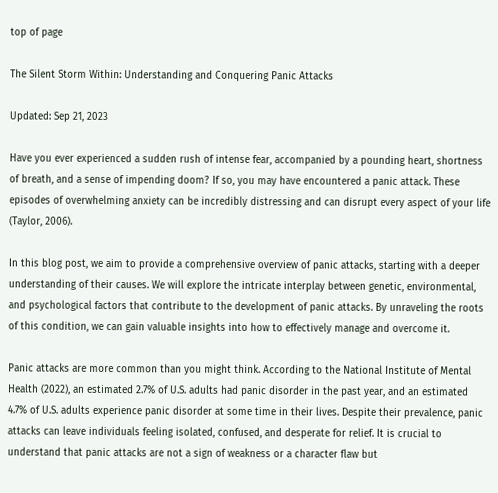top of page

The Silent Storm Within: Understanding and Conquering Panic Attacks

Updated: Sep 21, 2023

Have you ever experienced a sudden rush of intense fear, accompanied by a pounding heart, shortness of breath, and a sense of impending doom? If so, you may have encountered a panic attack. These episodes of overwhelming anxiety can be incredibly distressing and can disrupt every aspect of your life (Taylor, 2006).

In this blog post, we aim to provide a comprehensive overview of panic attacks, starting with a deeper understanding of their causes. We will explore the intricate interplay between genetic, environmental, and psychological factors that contribute to the development of panic attacks. By unraveling the roots of this condition, we can gain valuable insights into how to effectively manage and overcome it.

Panic attacks are more common than you might think. According to the National Institute of Mental Health (2022), an estimated 2.7% of U.S. adults had panic disorder in the past year, and an estimated 4.7% of U.S. adults experience panic disorder at some time in their lives. Despite their prevalence, panic attacks can leave individuals feeling isolated, confused, and desperate for relief. It is crucial to understand that panic attacks are not a sign of weakness or a character flaw but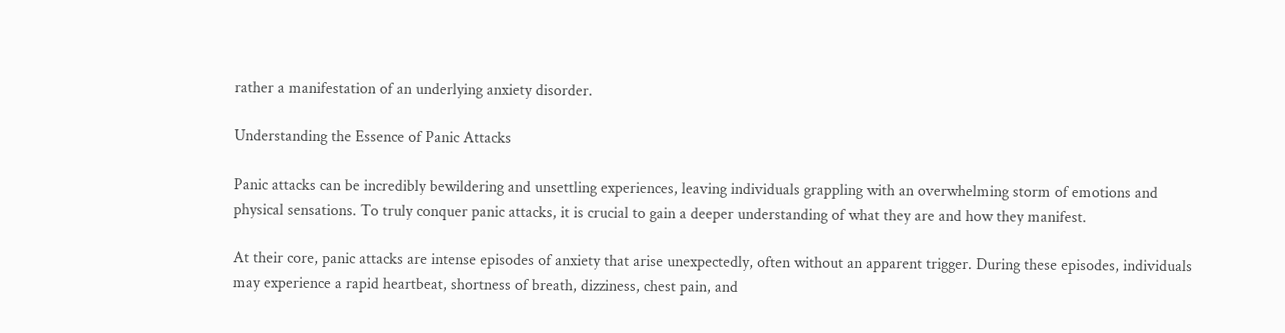rather a manifestation of an underlying anxiety disorder.

Understanding the Essence of Panic Attacks

Panic attacks can be incredibly bewildering and unsettling experiences, leaving individuals grappling with an overwhelming storm of emotions and physical sensations. To truly conquer panic attacks, it is crucial to gain a deeper understanding of what they are and how they manifest.

At their core, panic attacks are intense episodes of anxiety that arise unexpectedly, often without an apparent trigger. During these episodes, individuals may experience a rapid heartbeat, shortness of breath, dizziness, chest pain, and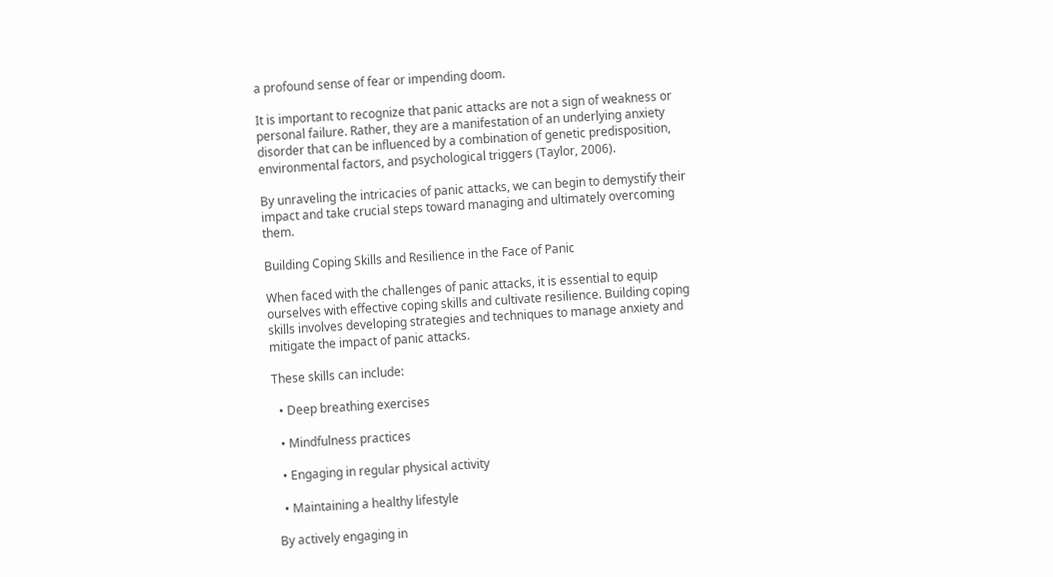a profound sense of fear or impending doom.

It is important to recognize that panic attacks are not a sign of weakness or personal failure. Rather, they are a manifestation of an underlying anxiety disorder that can be influenced by a combination of genetic predisposition, environmental factors, and psychological triggers (Taylor, 2006).

By unraveling the intricacies of panic attacks, we can begin to demystify their impact and take crucial steps toward managing and ultimately overcoming them.

Building Coping Skills and Resilience in the Face of Panic

When faced with the challenges of panic attacks, it is essential to equip ourselves with effective coping skills and cultivate resilience. Building coping skills involves developing strategies and techniques to manage anxiety and mitigate the impact of panic attacks.

These skills can include:

  • Deep breathing exercises

  • Mindfulness practices

  • Engaging in regular physical activity

  • Maintaining a healthy lifestyle

By actively engaging in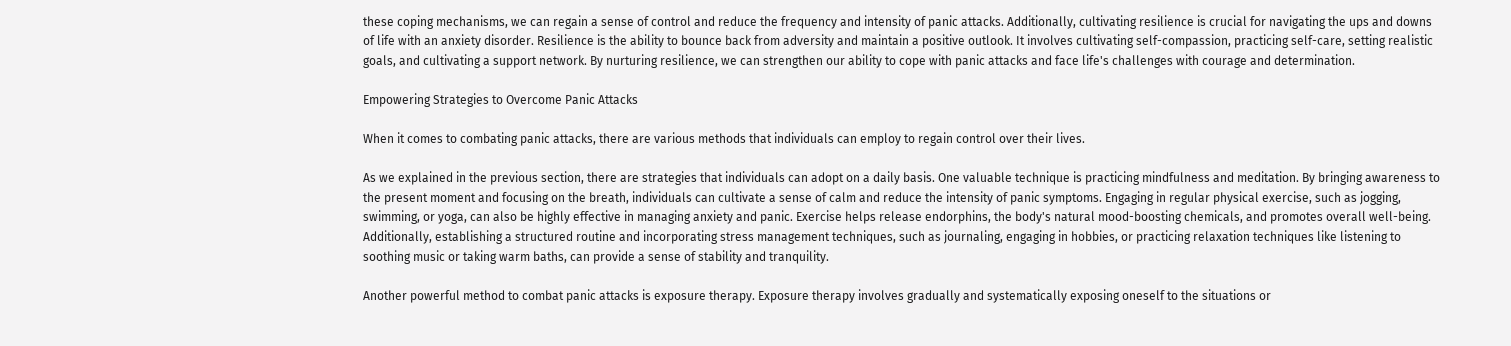these coping mechanisms, we can regain a sense of control and reduce the frequency and intensity of panic attacks. Additionally, cultivating resilience is crucial for navigating the ups and downs of life with an anxiety disorder. Resilience is the ability to bounce back from adversity and maintain a positive outlook. It involves cultivating self-compassion, practicing self-care, setting realistic goals, and cultivating a support network. By nurturing resilience, we can strengthen our ability to cope with panic attacks and face life's challenges with courage and determination.

Empowering Strategies to Overcome Panic Attacks

When it comes to combating panic attacks, there are various methods that individuals can employ to regain control over their lives.

As we explained in the previous section, there are strategies that individuals can adopt on a daily basis. One valuable technique is practicing mindfulness and meditation. By bringing awareness to the present moment and focusing on the breath, individuals can cultivate a sense of calm and reduce the intensity of panic symptoms. Engaging in regular physical exercise, such as jogging, swimming, or yoga, can also be highly effective in managing anxiety and panic. Exercise helps release endorphins, the body's natural mood-boosting chemicals, and promotes overall well-being. Additionally, establishing a structured routine and incorporating stress management techniques, such as journaling, engaging in hobbies, or practicing relaxation techniques like listening to soothing music or taking warm baths, can provide a sense of stability and tranquility.

Another powerful method to combat panic attacks is exposure therapy. Exposure therapy involves gradually and systematically exposing oneself to the situations or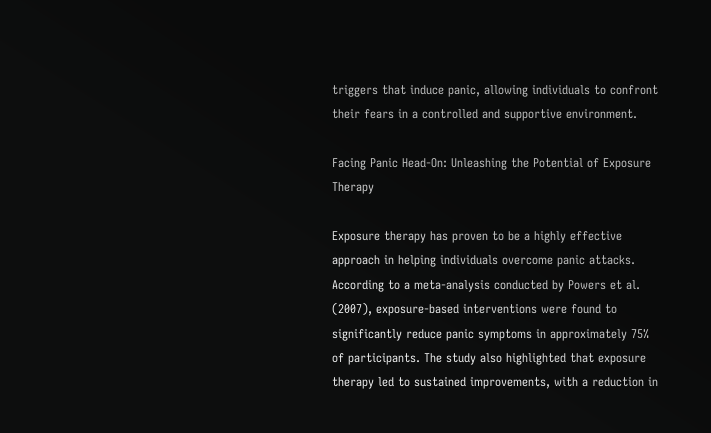triggers that induce panic, allowing individuals to confront their fears in a controlled and supportive environment.

Facing Panic Head-On: Unleashing the Potential of Exposure Therapy

Exposure therapy has proven to be a highly effective approach in helping individuals overcome panic attacks. According to a meta-analysis conducted by Powers et al. (2007), exposure-based interventions were found to significantly reduce panic symptoms in approximately 75% of participants. The study also highlighted that exposure therapy led to sustained improvements, with a reduction in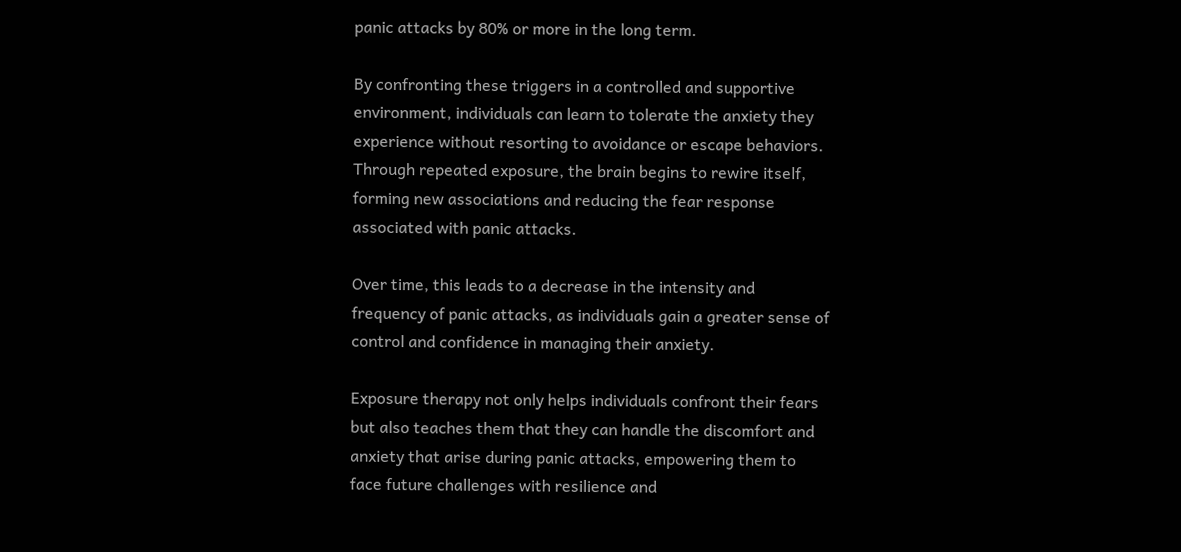panic attacks by 80% or more in the long term.

By confronting these triggers in a controlled and supportive environment, individuals can learn to tolerate the anxiety they experience without resorting to avoidance or escape behaviors. Through repeated exposure, the brain begins to rewire itself, forming new associations and reducing the fear response associated with panic attacks.

Over time, this leads to a decrease in the intensity and frequency of panic attacks, as individuals gain a greater sense of control and confidence in managing their anxiety.

Exposure therapy not only helps individuals confront their fears but also teaches them that they can handle the discomfort and anxiety that arise during panic attacks, empowering them to face future challenges with resilience and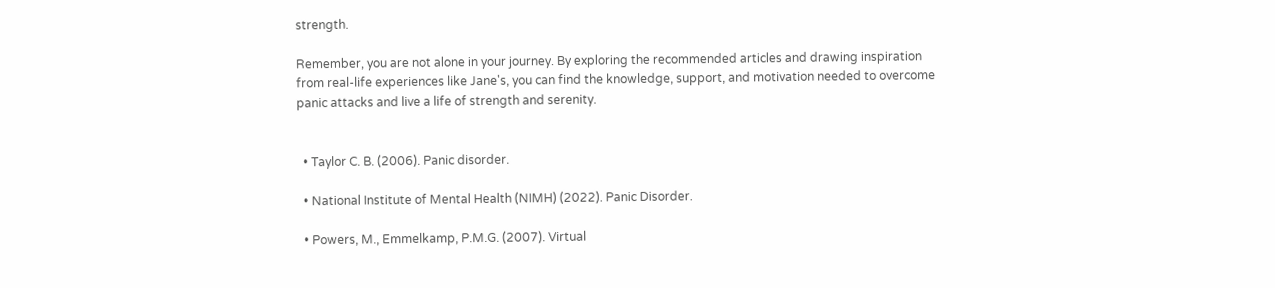strength.

Remember, you are not alone in your journey. By exploring the recommended articles and drawing inspiration from real-life experiences like Jane's, you can find the knowledge, support, and motivation needed to overcome panic attacks and live a life of strength and serenity.


  • Taylor C. B. (2006). Panic disorder.

  • National Institute of Mental Health (NIMH) (2022). Panic Disorder.

  • Powers, M., Emmelkamp, P.M.G. (2007). Virtual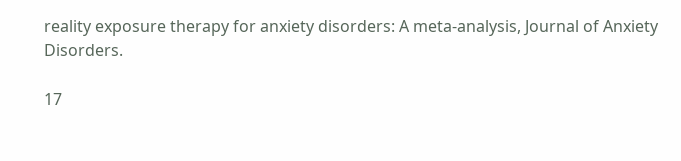reality exposure therapy for anxiety disorders: A meta-analysis, Journal of Anxiety Disorders.

17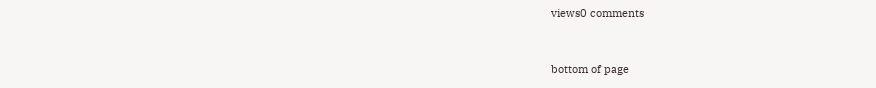views0 comments


bottom of page